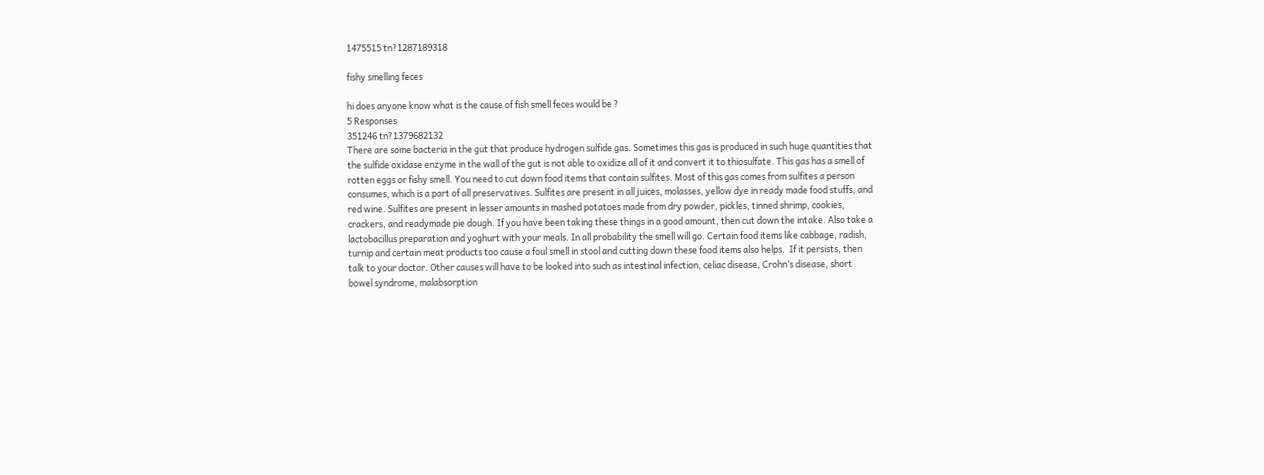1475515 tn?1287189318

fishy smelling feces

hi does anyone know what is the cause of fish smell feces would be ?
5 Responses
351246 tn?1379682132
There are some bacteria in the gut that produce hydrogen sulfide gas. Sometimes this gas is produced in such huge quantities that the sulfide oxidase enzyme in the wall of the gut is not able to oxidize all of it and convert it to thiosulfate. This gas has a smell of rotten eggs or fishy smell. You need to cut down food items that contain sulfites. Most of this gas comes from sulfites a person consumes, which is a part of all preservatives. Sulfites are present in all juices, molasses, yellow dye in ready made food stuffs, and red wine. Sulfites are present in lesser amounts in mashed potatoes made from dry powder, pickles, tinned shrimp, cookies, crackers, and readymade pie dough. If you have been taking these things in a good amount, then cut down the intake. Also take a lactobacillus preparation and yoghurt with your meals. In all probability the smell will go. Certain food items like cabbage, radish, turnip and certain meat products too cause a foul smell in stool and cutting down these food items also helps.  If it persists, then talk to your doctor. Other causes will have to be looked into such as intestinal infection, celiac disease, Crohn’s disease, short bowel syndrome, malabsorption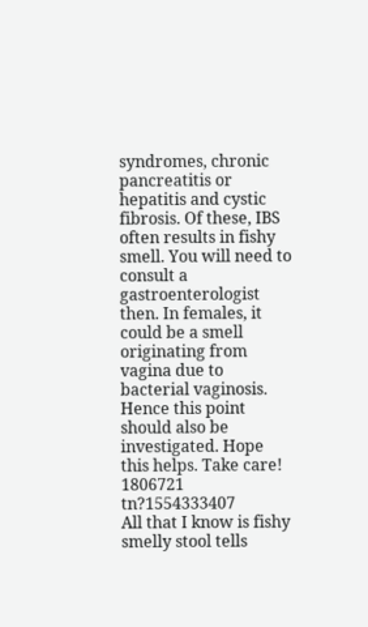syndromes, chronic pancreatitis or hepatitis and cystic fibrosis. Of these, IBS often results in fishy smell. You will need to consult a gastroenterologist then. In females, it could be a smell originating from vagina due to bacterial vaginosis. Hence this point should also be investigated. Hope this helps. Take care!
1806721 tn?1554333407
All that I know is fishy smelly stool tells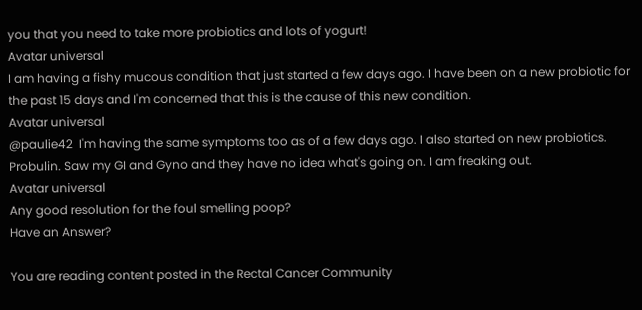you that you need to take more probiotics and lots of yogurt!
Avatar universal
I am having a fishy mucous condition that just started a few days ago. I have been on a new probiotic for the past 15 days and I'm concerned that this is the cause of this new condition.
Avatar universal
@paulie42  I'm having the same symptoms too as of a few days ago. I also started on new probiotics. Probulin. Saw my GI and Gyno and they have no idea what's going on. I am freaking out.
Avatar universal
Any good resolution for the foul smelling poop?
Have an Answer?

You are reading content posted in the Rectal Cancer Community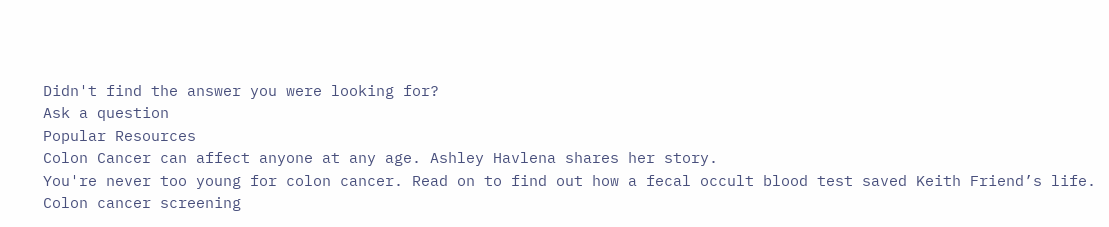Didn't find the answer you were looking for?
Ask a question
Popular Resources
Colon Cancer can affect anyone at any age. Ashley Havlena shares her story.
You're never too young for colon cancer. Read on to find out how a fecal occult blood test saved Keith Friend’s life.
Colon cancer screening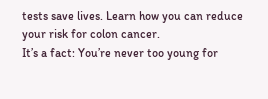tests save lives. Learn how you can reduce your risk for colon cancer.
It’s a fact: You’re never too young for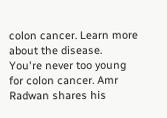colon cancer. Learn more about the disease.
You're never too young for colon cancer. Amr Radwan shares his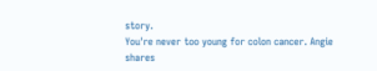story.
You're never too young for colon cancer. Angie shares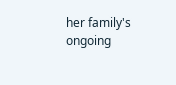her family's ongoing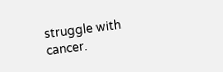struggle with cancer.